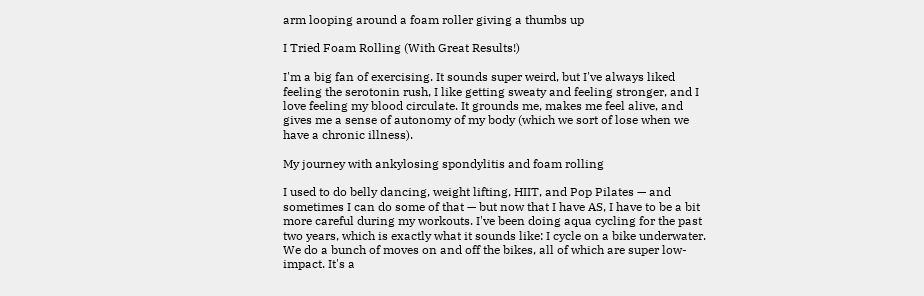arm looping around a foam roller giving a thumbs up

I Tried Foam Rolling (With Great Results!)

I'm a big fan of exercising. It sounds super weird, but I've always liked feeling the serotonin rush, I like getting sweaty and feeling stronger, and I love feeling my blood circulate. It grounds me, makes me feel alive, and gives me a sense of autonomy of my body (which we sort of lose when we have a chronic illness).

My journey with ankylosing spondylitis and foam rolling

I used to do belly dancing, weight lifting, HIIT, and Pop Pilates — and sometimes I can do some of that — but now that I have AS, I have to be a bit more careful during my workouts. I've been doing aqua cycling for the past two years, which is exactly what it sounds like: I cycle on a bike underwater. We do a bunch of moves on and off the bikes, all of which are super low-impact. It's a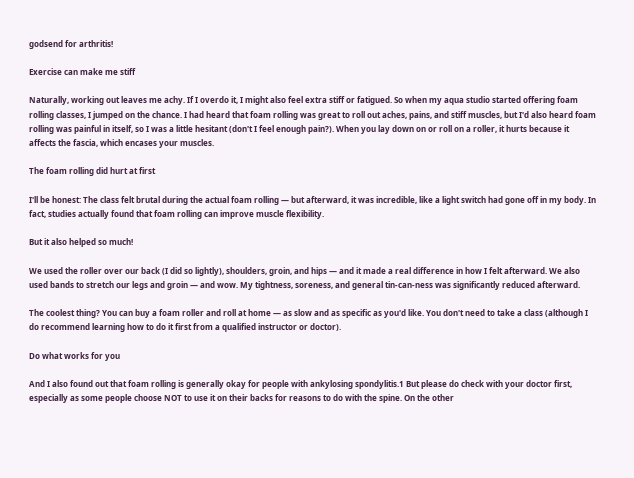godsend for arthritis!

Exercise can make me stiff

Naturally, working out leaves me achy. If I overdo it, I might also feel extra stiff or fatigued. So when my aqua studio started offering foam rolling classes, I jumped on the chance. I had heard that foam rolling was great to roll out aches, pains, and stiff muscles, but I'd also heard foam rolling was painful in itself, so I was a little hesitant (don't I feel enough pain?). When you lay down on or roll on a roller, it hurts because it affects the fascia, which encases your muscles.

The foam rolling did hurt at first

I'll be honest: The class felt brutal during the actual foam rolling — but afterward, it was incredible, like a light switch had gone off in my body. In fact, studies actually found that foam rolling can improve muscle flexibility.

But it also helped so much!

We used the roller over our back (I did so lightly), shoulders, groin, and hips — and it made a real difference in how I felt afterward. We also used bands to stretch our legs and groin — and wow. My tightness, soreness, and general tin-can-ness was significantly reduced afterward.

The coolest thing? You can buy a foam roller and roll at home — as slow and as specific as you'd like. You don't need to take a class (although I do recommend learning how to do it first from a qualified instructor or doctor).

Do what works for you

And I also found out that foam rolling is generally okay for people with ankylosing spondylitis.1 But please do check with your doctor first, especially as some people choose NOT to use it on their backs for reasons to do with the spine. On the other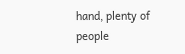hand, plenty of people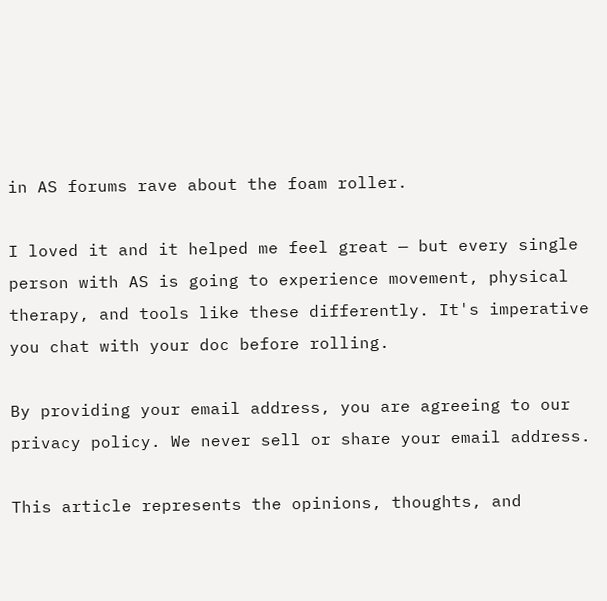in AS forums rave about the foam roller.

I loved it and it helped me feel great — but every single person with AS is going to experience movement, physical therapy, and tools like these differently. It's imperative you chat with your doc before rolling.

By providing your email address, you are agreeing to our privacy policy. We never sell or share your email address.

This article represents the opinions, thoughts, and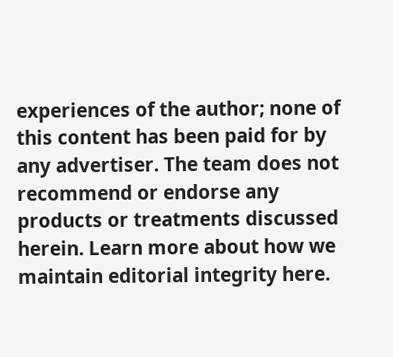experiences of the author; none of this content has been paid for by any advertiser. The team does not recommend or endorse any products or treatments discussed herein. Learn more about how we maintain editorial integrity here.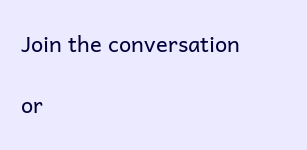Join the conversation

or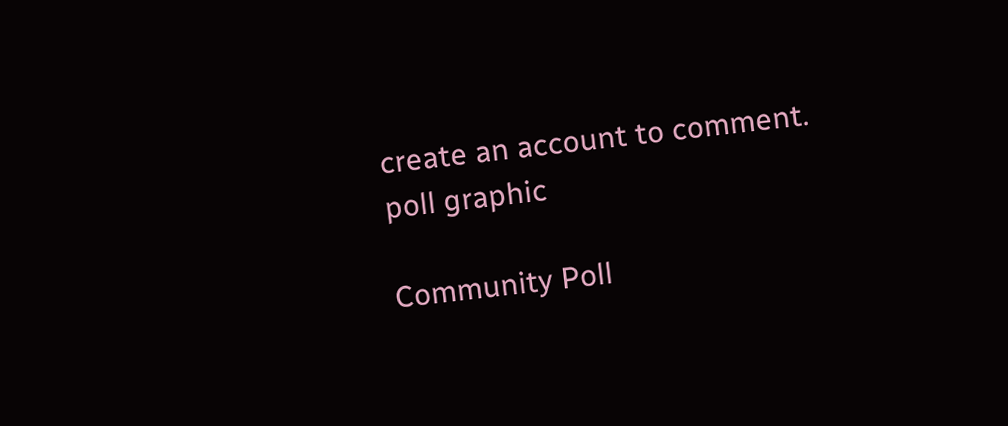create an account to comment.
poll graphic

Community Poll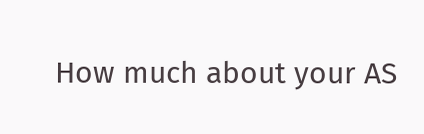How much about your AS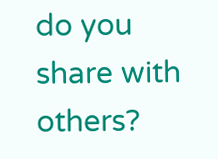do you share with others?